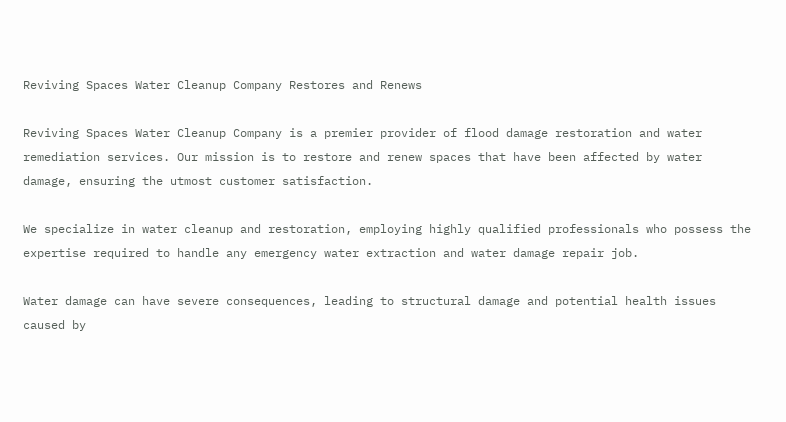Reviving Spaces Water Cleanup Company Restores and Renews

Reviving Spaces Water Cleanup Company is a premier provider of flood damage restoration and water remediation services. Our mission is to restore and renew spaces that have been affected by water damage, ensuring the utmost customer satisfaction.

We specialize in water cleanup and restoration, employing highly qualified professionals who possess the expertise required to handle any emergency water extraction and water damage repair job.

Water damage can have severe consequences, leading to structural damage and potential health issues caused by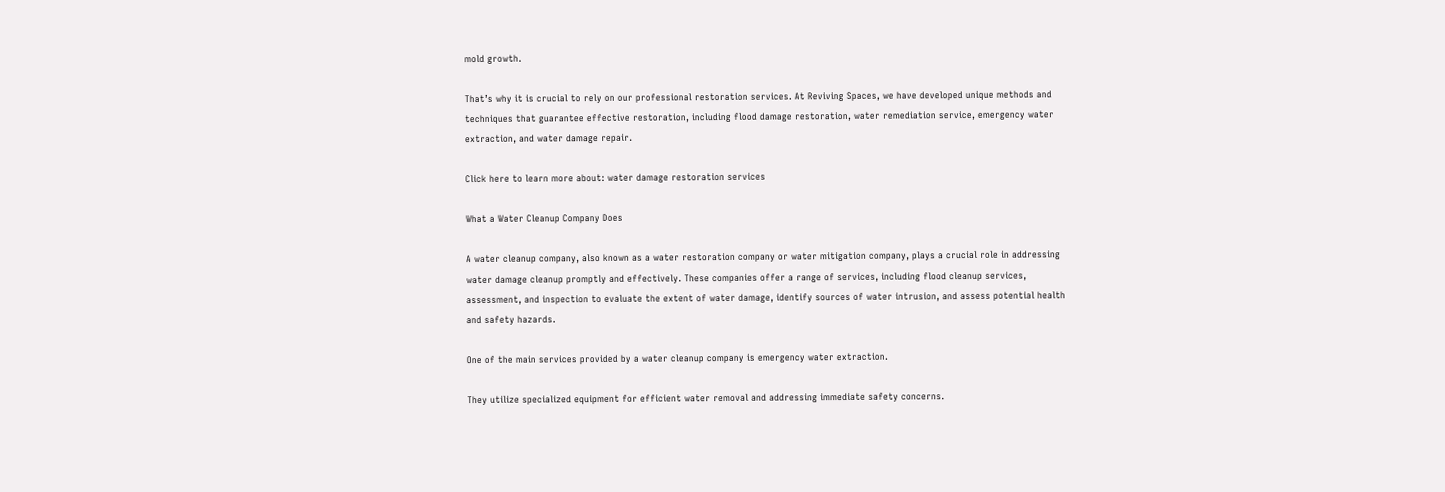mold growth.

That’s why it is crucial to rely on our professional restoration services. At Reviving Spaces, we have developed unique methods and techniques that guarantee effective restoration, including flood damage restoration, water remediation service, emergency water extraction, and water damage repair.

Click here to learn more about: water damage restoration services

What a Water Cleanup Company Does

A water cleanup company, also known as a water restoration company or water mitigation company, plays a crucial role in addressing water damage cleanup promptly and effectively. These companies offer a range of services, including flood cleanup services, assessment, and inspection to evaluate the extent of water damage, identify sources of water intrusion, and assess potential health and safety hazards.

One of the main services provided by a water cleanup company is emergency water extraction.

They utilize specialized equipment for efficient water removal and addressing immediate safety concerns.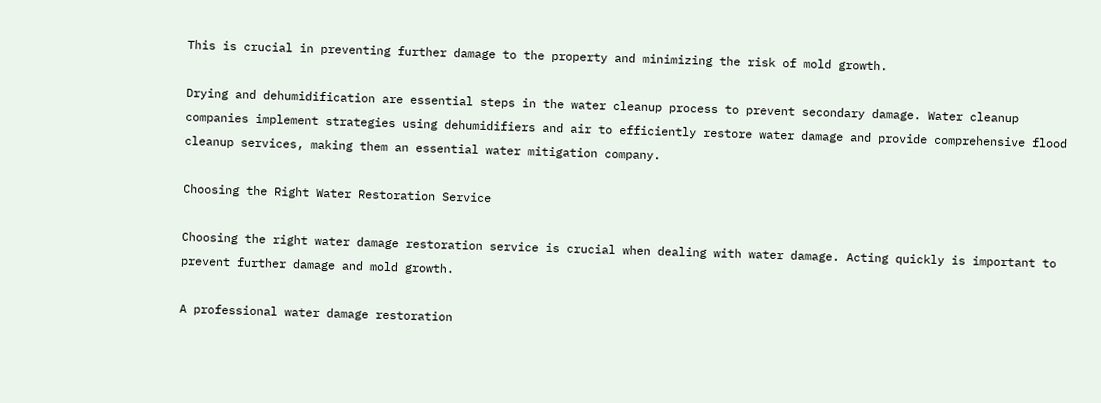This is crucial in preventing further damage to the property and minimizing the risk of mold growth.

Drying and dehumidification are essential steps in the water cleanup process to prevent secondary damage. Water cleanup companies implement strategies using dehumidifiers and air to efficiently restore water damage and provide comprehensive flood cleanup services, making them an essential water mitigation company.

Choosing the Right Water Restoration Service

Choosing the right water damage restoration service is crucial when dealing with water damage. Acting quickly is important to prevent further damage and mold growth.

A professional water damage restoration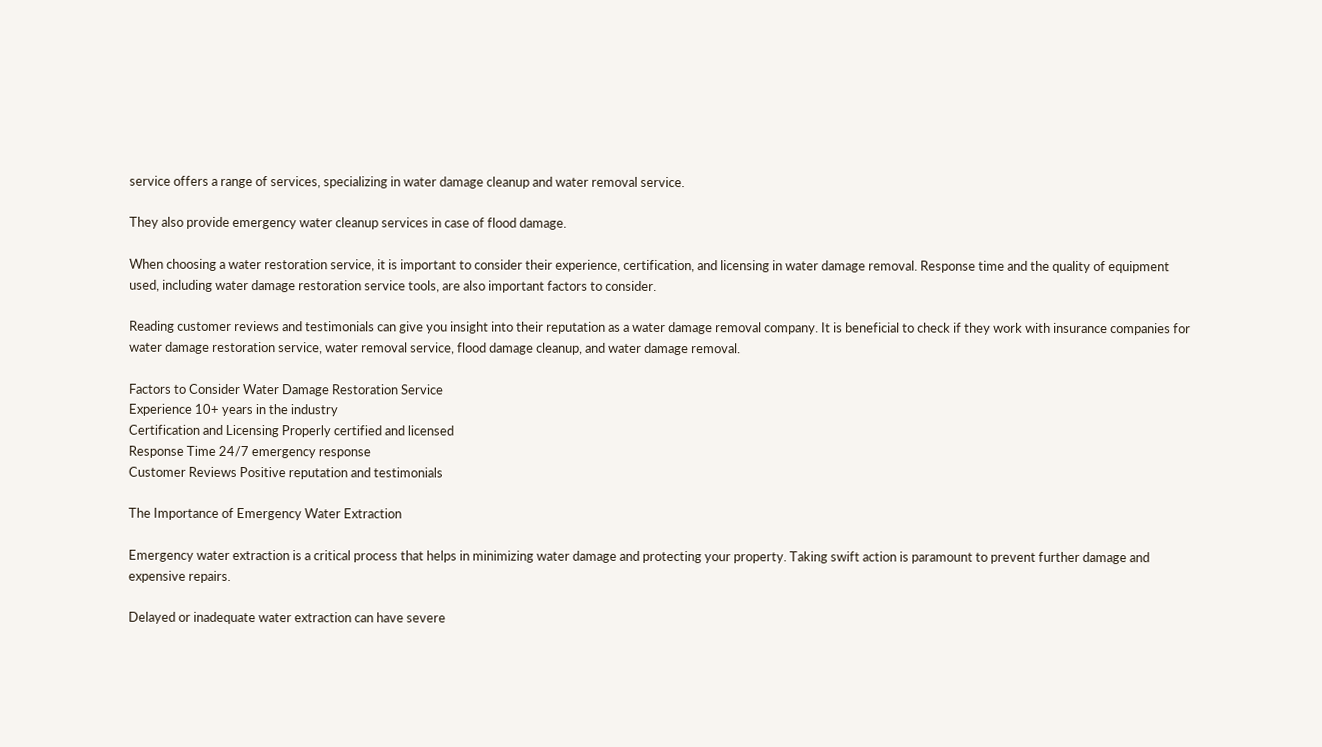service offers a range of services, specializing in water damage cleanup and water removal service.

They also provide emergency water cleanup services in case of flood damage.

When choosing a water restoration service, it is important to consider their experience, certification, and licensing in water damage removal. Response time and the quality of equipment used, including water damage restoration service tools, are also important factors to consider.

Reading customer reviews and testimonials can give you insight into their reputation as a water damage removal company. It is beneficial to check if they work with insurance companies for water damage restoration service, water removal service, flood damage cleanup, and water damage removal.

Factors to Consider Water Damage Restoration Service
Experience 10+ years in the industry
Certification and Licensing Properly certified and licensed
Response Time 24/7 emergency response
Customer Reviews Positive reputation and testimonials

The Importance of Emergency Water Extraction

Emergency water extraction is a critical process that helps in minimizing water damage and protecting your property. Taking swift action is paramount to prevent further damage and expensive repairs.

Delayed or inadequate water extraction can have severe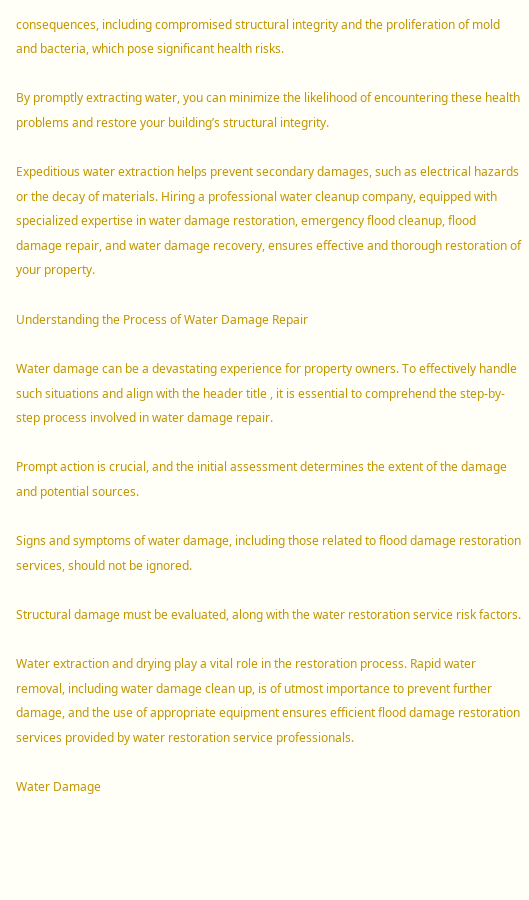consequences, including compromised structural integrity and the proliferation of mold and bacteria, which pose significant health risks.

By promptly extracting water, you can minimize the likelihood of encountering these health problems and restore your building’s structural integrity.

Expeditious water extraction helps prevent secondary damages, such as electrical hazards or the decay of materials. Hiring a professional water cleanup company, equipped with specialized expertise in water damage restoration, emergency flood cleanup, flood damage repair, and water damage recovery, ensures effective and thorough restoration of your property.

Understanding the Process of Water Damage Repair

Water damage can be a devastating experience for property owners. To effectively handle such situations and align with the header title , it is essential to comprehend the step-by-step process involved in water damage repair.

Prompt action is crucial, and the initial assessment determines the extent of the damage and potential sources.

Signs and symptoms of water damage, including those related to flood damage restoration services, should not be ignored.

Structural damage must be evaluated, along with the water restoration service risk factors.

Water extraction and drying play a vital role in the restoration process. Rapid water removal, including water damage clean up, is of utmost importance to prevent further damage, and the use of appropriate equipment ensures efficient flood damage restoration services provided by water restoration service professionals.

Water Damage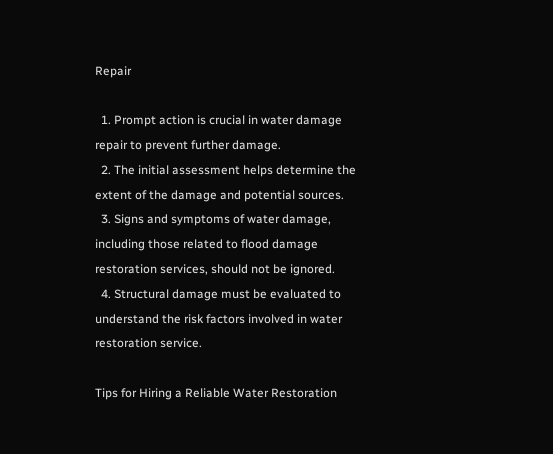Repair

  1. Prompt action is crucial in water damage repair to prevent further damage.
  2. The initial assessment helps determine the extent of the damage and potential sources.
  3. Signs and symptoms of water damage, including those related to flood damage restoration services, should not be ignored.
  4. Structural damage must be evaluated to understand the risk factors involved in water restoration service.

Tips for Hiring a Reliable Water Restoration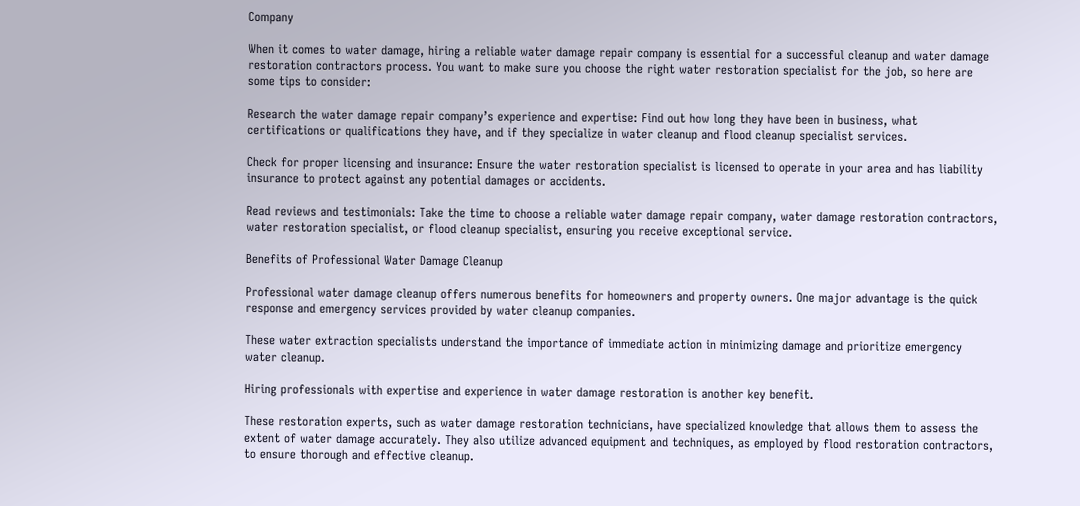Company

When it comes to water damage, hiring a reliable water damage repair company is essential for a successful cleanup and water damage restoration contractors process. You want to make sure you choose the right water restoration specialist for the job, so here are some tips to consider:

Research the water damage repair company’s experience and expertise: Find out how long they have been in business, what certifications or qualifications they have, and if they specialize in water cleanup and flood cleanup specialist services.

Check for proper licensing and insurance: Ensure the water restoration specialist is licensed to operate in your area and has liability insurance to protect against any potential damages or accidents.

Read reviews and testimonials: Take the time to choose a reliable water damage repair company, water damage restoration contractors, water restoration specialist, or flood cleanup specialist, ensuring you receive exceptional service.

Benefits of Professional Water Damage Cleanup

Professional water damage cleanup offers numerous benefits for homeowners and property owners. One major advantage is the quick response and emergency services provided by water cleanup companies.

These water extraction specialists understand the importance of immediate action in minimizing damage and prioritize emergency water cleanup.

Hiring professionals with expertise and experience in water damage restoration is another key benefit.

These restoration experts, such as water damage restoration technicians, have specialized knowledge that allows them to assess the extent of water damage accurately. They also utilize advanced equipment and techniques, as employed by flood restoration contractors, to ensure thorough and effective cleanup.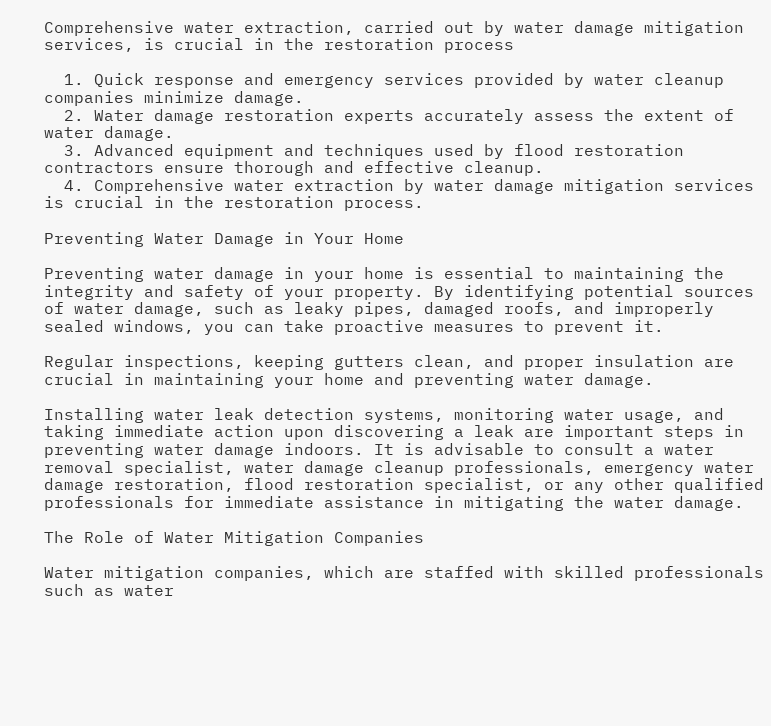Comprehensive water extraction, carried out by water damage mitigation services, is crucial in the restoration process

  1. Quick response and emergency services provided by water cleanup companies minimize damage.
  2. Water damage restoration experts accurately assess the extent of water damage.
  3. Advanced equipment and techniques used by flood restoration contractors ensure thorough and effective cleanup.
  4. Comprehensive water extraction by water damage mitigation services is crucial in the restoration process.

Preventing Water Damage in Your Home

Preventing water damage in your home is essential to maintaining the integrity and safety of your property. By identifying potential sources of water damage, such as leaky pipes, damaged roofs, and improperly sealed windows, you can take proactive measures to prevent it.

Regular inspections, keeping gutters clean, and proper insulation are crucial in maintaining your home and preventing water damage.

Installing water leak detection systems, monitoring water usage, and taking immediate action upon discovering a leak are important steps in preventing water damage indoors. It is advisable to consult a water removal specialist, water damage cleanup professionals, emergency water damage restoration, flood restoration specialist, or any other qualified professionals for immediate assistance in mitigating the water damage.

The Role of Water Mitigation Companies

Water mitigation companies, which are staffed with skilled professionals such as water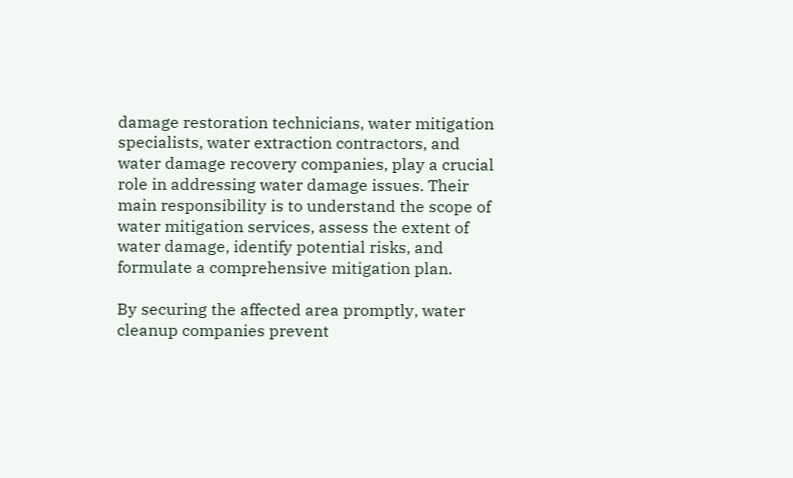damage restoration technicians, water mitigation specialists, water extraction contractors, and water damage recovery companies, play a crucial role in addressing water damage issues. Their main responsibility is to understand the scope of water mitigation services, assess the extent of water damage, identify potential risks, and formulate a comprehensive mitigation plan.

By securing the affected area promptly, water cleanup companies prevent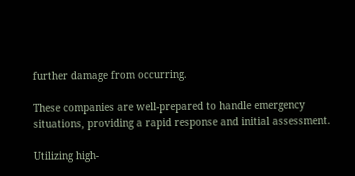further damage from occurring.

These companies are well-prepared to handle emergency situations, providing a rapid response and initial assessment.

Utilizing high-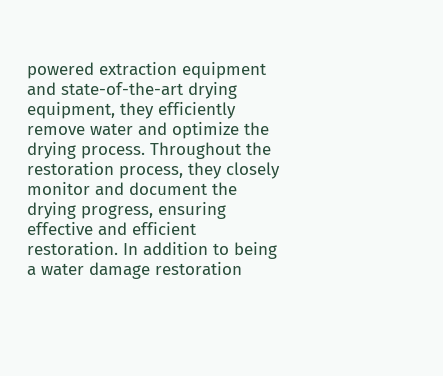powered extraction equipment and state-of-the-art drying equipment, they efficiently remove water and optimize the drying process. Throughout the restoration process, they closely monitor and document the drying progress, ensuring effective and efficient restoration. In addition to being a water damage restoration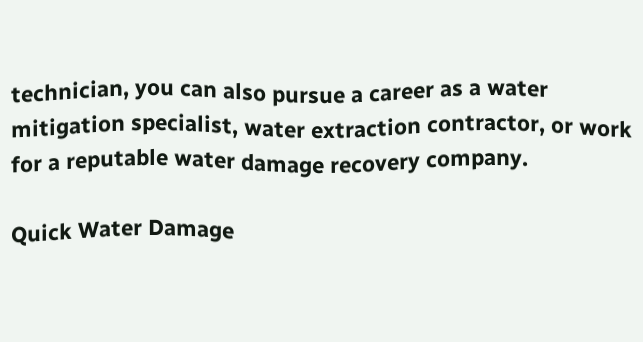technician, you can also pursue a career as a water mitigation specialist, water extraction contractor, or work for a reputable water damage recovery company.

Quick Water Damage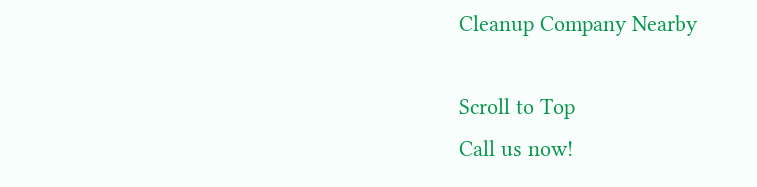Cleanup Company Nearby

Scroll to Top
Call us now!